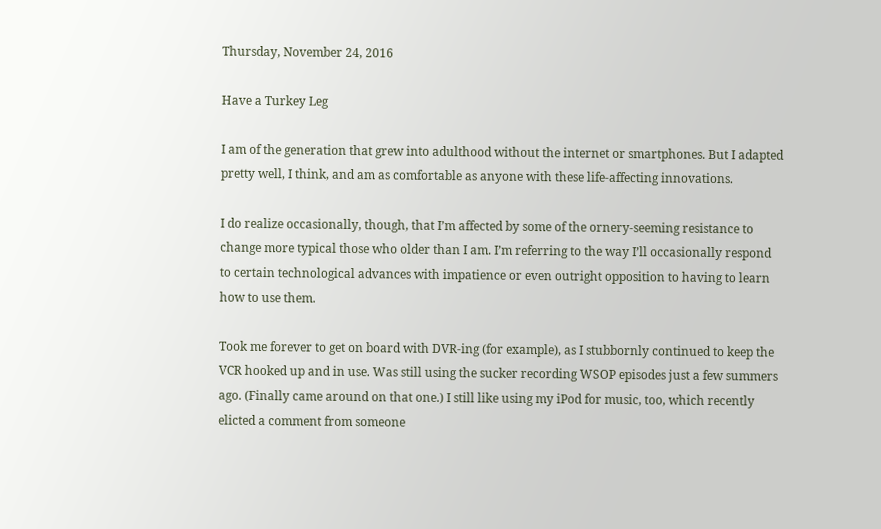Thursday, November 24, 2016

Have a Turkey Leg

I am of the generation that grew into adulthood without the internet or smartphones. But I adapted pretty well, I think, and am as comfortable as anyone with these life-affecting innovations.

I do realize occasionally, though, that I’m affected by some of the ornery-seeming resistance to change more typical those who older than I am. I’m referring to the way I’ll occasionally respond to certain technological advances with impatience or even outright opposition to having to learn how to use them.

Took me forever to get on board with DVR-ing (for example), as I stubbornly continued to keep the VCR hooked up and in use. Was still using the sucker recording WSOP episodes just a few summers ago. (Finally came around on that one.) I still like using my iPod for music, too, which recently elicted a comment from someone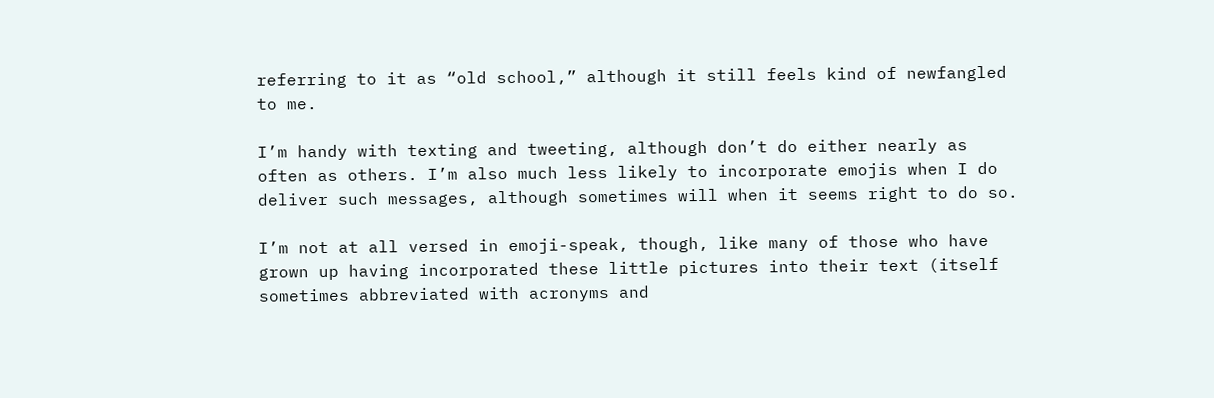referring to it as “old school,” although it still feels kind of newfangled to me.

I’m handy with texting and tweeting, although don’t do either nearly as often as others. I’m also much less likely to incorporate emojis when I do deliver such messages, although sometimes will when it seems right to do so.

I’m not at all versed in emoji-speak, though, like many of those who have grown up having incorporated these little pictures into their text (itself sometimes abbreviated with acronyms and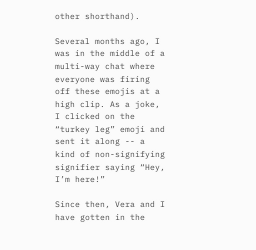other shorthand).

Several months ago, I was in the middle of a multi-way chat where everyone was firing off these emojis at a high clip. As a joke, I clicked on the “turkey leg” emoji and sent it along -- a kind of non-signifying signifier saying “Hey, I’m here!”

Since then, Vera and I have gotten in the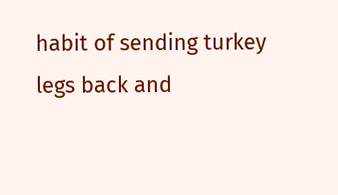habit of sending turkey legs back and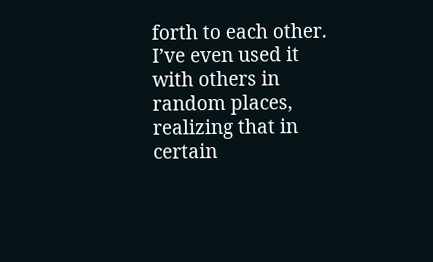forth to each other. I’ve even used it with others in random places, realizing that in certain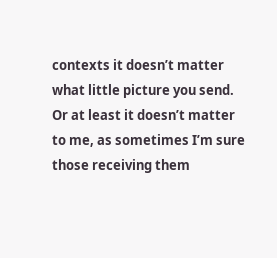contexts it doesn’t matter what little picture you send. Or at least it doesn’t matter to me, as sometimes I’m sure those receiving them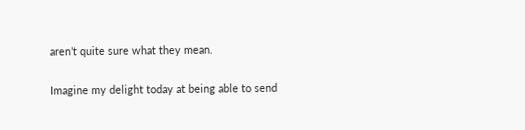aren’t quite sure what they mean.

Imagine my delight today at being able to send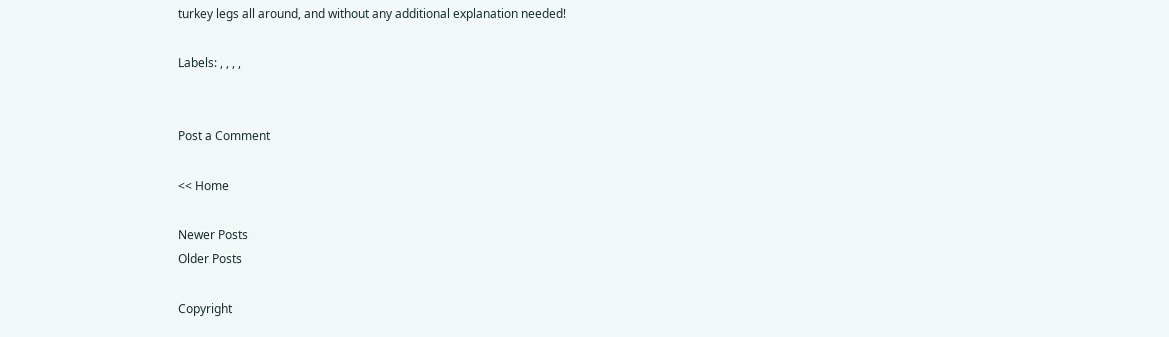turkey legs all around, and without any additional explanation needed!

Labels: , , , ,


Post a Comment

<< Home

Newer Posts
Older Posts

Copyright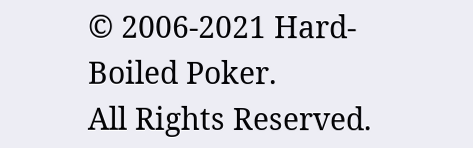© 2006-2021 Hard-Boiled Poker.
All Rights Reserved.